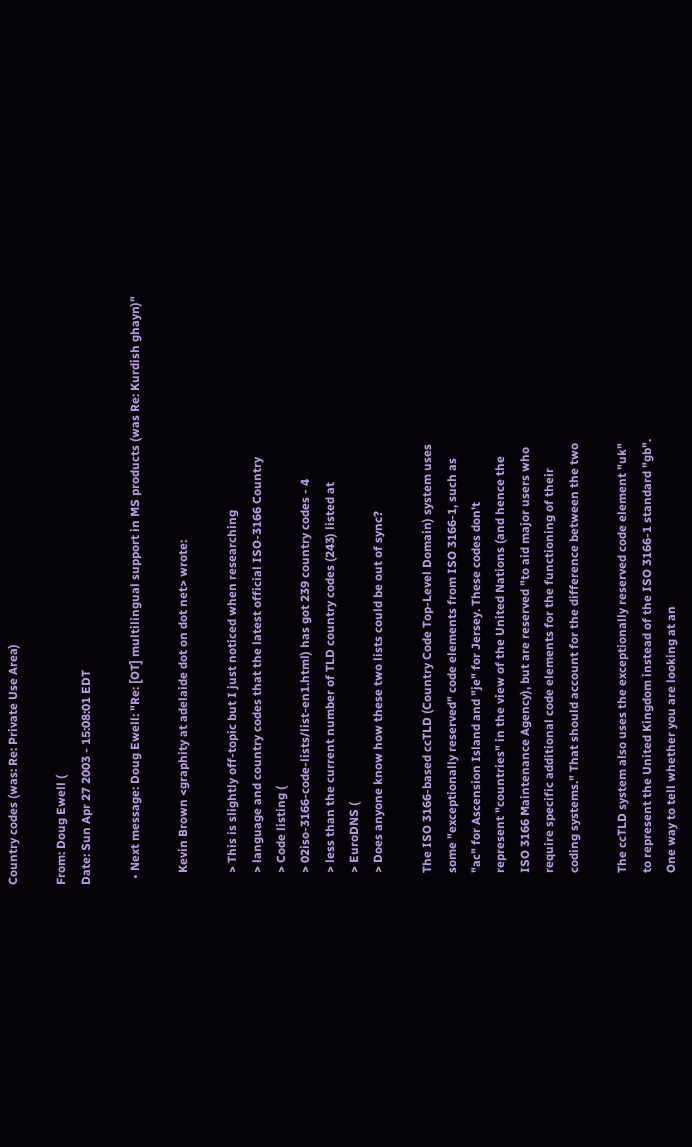Country codes (was: Re: Private Use Area)

From: Doug Ewell (
Date: Sun Apr 27 2003 - 15:08:01 EDT

  • Next message: Doug Ewell: "Re: [OT] multilingual support in MS products (was Re: Kurdish ghayn)"

    Kevin Brown <graphity at adelaide dot on dot net> wrote:

    > This is slightly off-topic but I just noticed when researching
    > language and country codes that the latest official ISO-3166 Country
    > Code listing (
    > 02iso-3166-code-lists/list-en1.html) has got 239 country codes - 4
    > less than the current number of TLD country codes (243) listed at
    > EuroDNS (
    > Does anyone know how these two lists could be out of sync?

    The ISO 3166-based ccTLD (Country Code Top-Level Domain) system uses
    some "exceptionally reserved" code elements from ISO 3166-1, such as
    "ac" for Ascension Island and "je" for Jersey. These codes don't
    represent "countries" in the view of the United Nations (and hence the
    ISO 3166 Maintenance Agency), but are reserved "to aid major users who
    require specific additional code elements for the functioning of their
    coding systems." That should account for the difference between the two

    The ccTLD system also uses the exceptionally reserved code element "uk"
    to represent the United Kingdom instead of the ISO 3166-1 standard "gb".
    One way to tell whether you are looking at an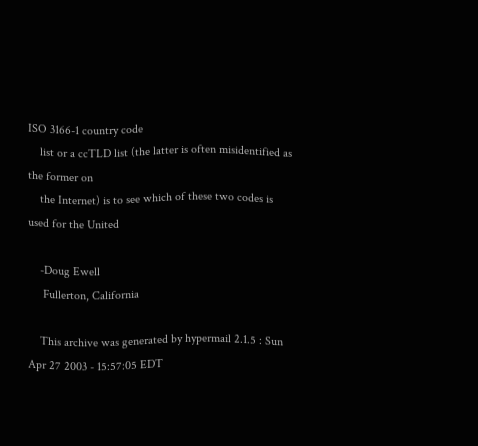ISO 3166-1 country code
    list or a ccTLD list (the latter is often misidentified as the former on
    the Internet) is to see which of these two codes is used for the United

    -Doug Ewell
     Fullerton, California

    This archive was generated by hypermail 2.1.5 : Sun Apr 27 2003 - 15:57:05 EDT